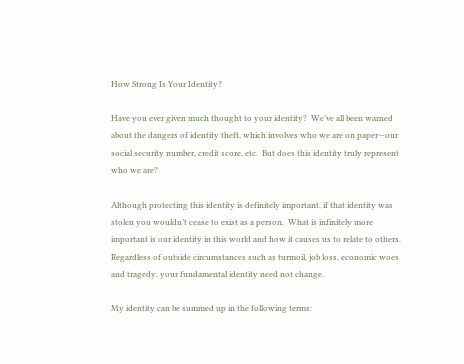How Strong Is Your Identity?

Have you ever given much thought to your identity?  We’ve all been warned about the dangers of identity theft, which involves who we are on paper—our social security number, credit score, etc.  But does this identity truly represent who we are?

Although protecting this identity is definitely important, if that identity was stolen you wouldn’t cease to exist as a person.  What is infinitely more important is our identity in this world and how it causes us to relate to others.  Regardless of outside circumstances such as turmoil, job loss, economic woes and tragedy, your fundamental identity need not change.

My identity can be summed up in the following terms: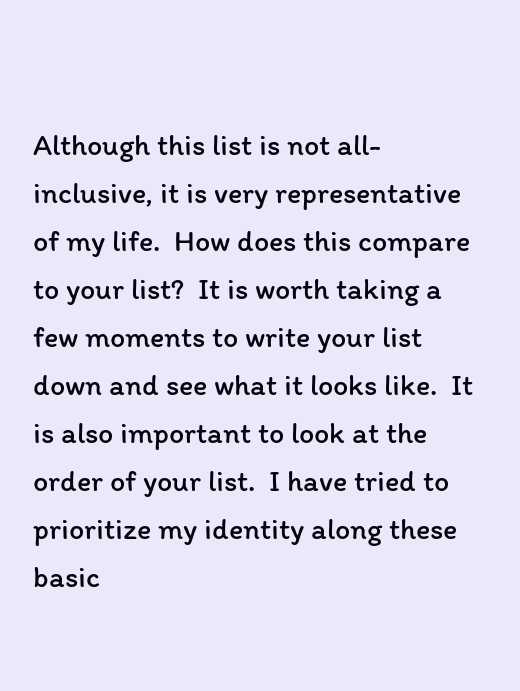Although this list is not all-inclusive, it is very representative of my life.  How does this compare to your list?  It is worth taking a few moments to write your list down and see what it looks like.  It is also important to look at the order of your list.  I have tried to prioritize my identity along these basic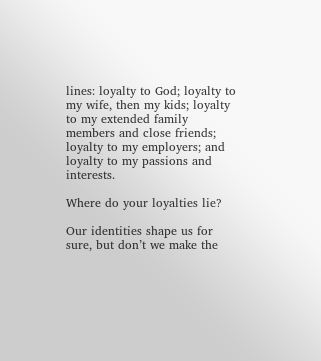lines: loyalty to God; loyalty to my wife, then my kids; loyalty to my extended family members and close friends; loyalty to my employers; and loyalty to my passions and interests.

Where do your loyalties lie?

Our identities shape us for sure, but don’t we make the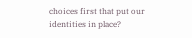choices first that put our identities in place?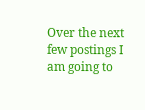Over the next few postings I am going to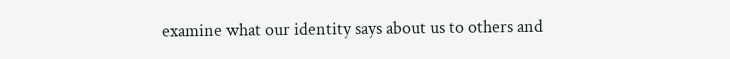examine what our identity says about us to others and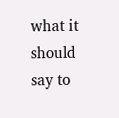what it should say to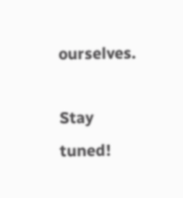ourselves.

Stay tuned!